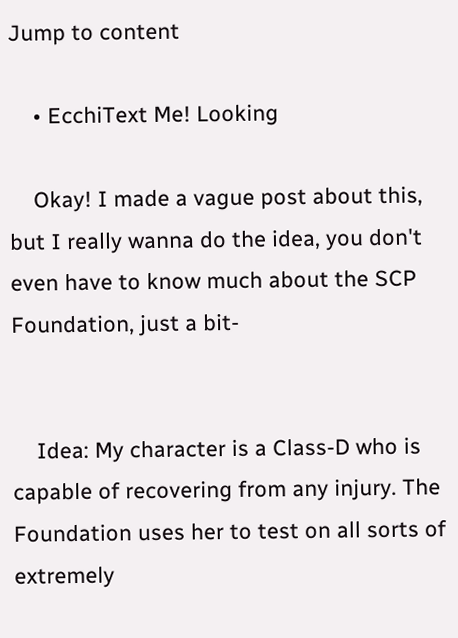Jump to content

    • EcchiText Me! Looking

    Okay! I made a vague post about this, but I really wanna do the idea, you don't even have to know much about the SCP Foundation, just a bit-


    Idea: My character is a Class-D who is capable of recovering from any injury. The Foundation uses her to test on all sorts of extremely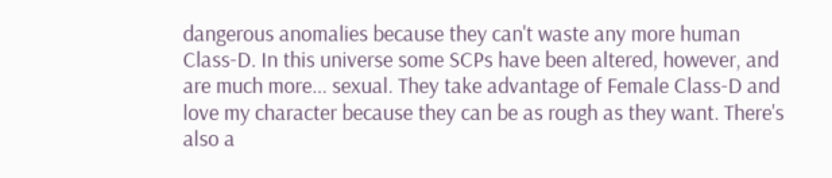dangerous anomalies because they can't waste any more human Class-D. In this universe some SCPs have been altered, however, and are much more... sexual. They take advantage of Female Class-D and love my character because they can be as rough as they want. There's also a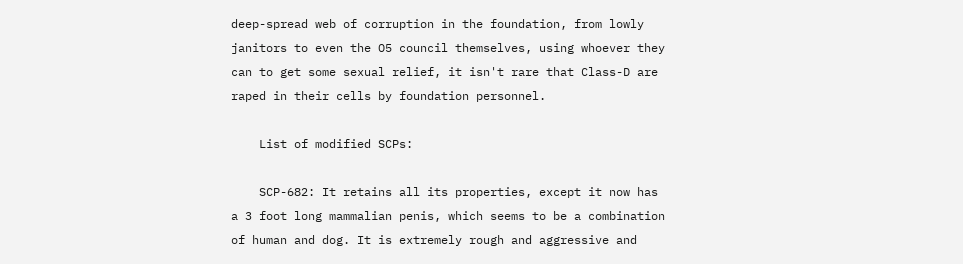deep-spread web of corruption in the foundation, from lowly janitors to even the O5 council themselves, using whoever they can to get some sexual relief, it isn't rare that Class-D are raped in their cells by foundation personnel.

    List of modified SCPs:

    SCP-682: It retains all its properties, except it now has a 3 foot long mammalian penis, which seems to be a combination of human and dog. It is extremely rough and aggressive and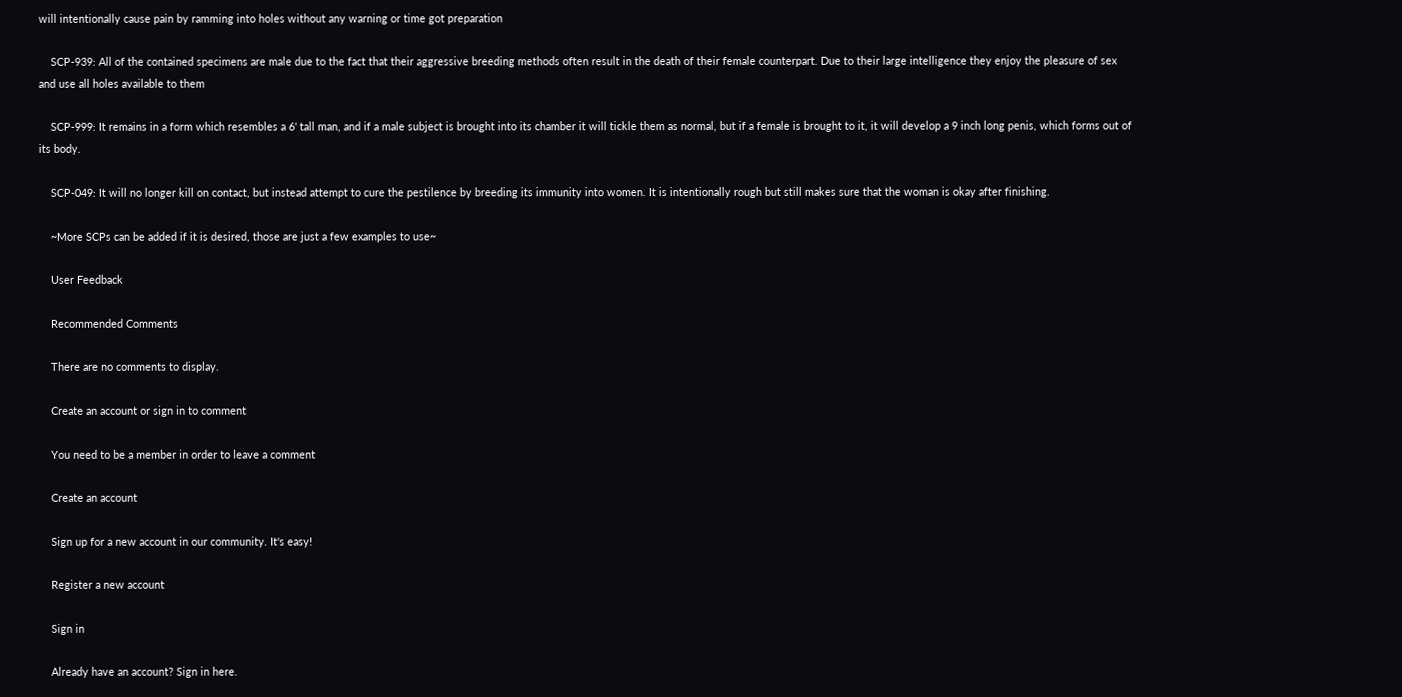will intentionally cause pain by ramming into holes without any warning or time got preparation

    SCP-939: All of the contained specimens are male due to the fact that their aggressive breeding methods often result in the death of their female counterpart. Due to their large intelligence they enjoy the pleasure of sex and use all holes available to them

    SCP-999: It remains in a form which resembles a 6' tall man, and if a male subject is brought into its chamber it will tickle them as normal, but if a female is brought to it, it will develop a 9 inch long penis, which forms out of its body.

    SCP-049: It will no longer kill on contact, but instead attempt to cure the pestilence by breeding its immunity into women. It is intentionally rough but still makes sure that the woman is okay after finishing.

    ~More SCPs can be added if it is desired, those are just a few examples to use~

    User Feedback

    Recommended Comments

    There are no comments to display.

    Create an account or sign in to comment

    You need to be a member in order to leave a comment

    Create an account

    Sign up for a new account in our community. It's easy!

    Register a new account

    Sign in

    Already have an account? Sign in here.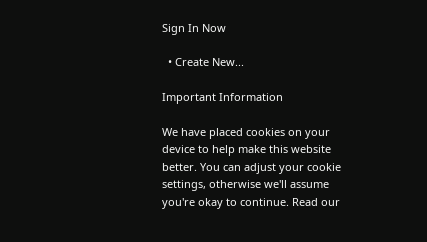Sign In Now

  • Create New...

Important Information

We have placed cookies on your device to help make this website better. You can adjust your cookie settings, otherwise we'll assume you're okay to continue. Read our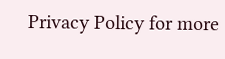Privacy Policy for more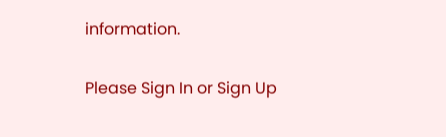information.

Please Sign In or Sign Up